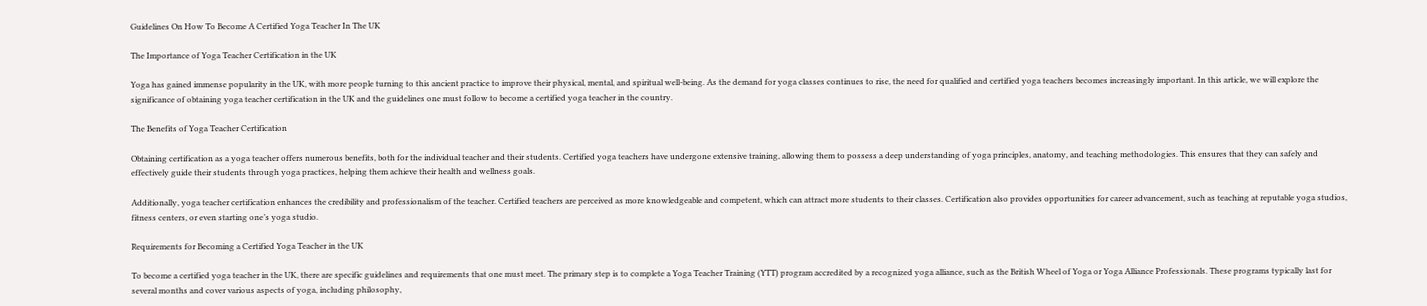Guidelines On How To Become A Certified Yoga Teacher In The UK

The Importance of Yoga Teacher Certification in the UK

Yoga has gained immense popularity in the UK, with more people turning to this ancient practice to improve their physical, mental, and spiritual well-being. As the demand for yoga classes continues to rise, the need for qualified and certified yoga teachers becomes increasingly important. In this article, we will explore the significance of obtaining yoga teacher certification in the UK and the guidelines one must follow to become a certified yoga teacher in the country.

The Benefits of Yoga Teacher Certification

Obtaining certification as a yoga teacher offers numerous benefits, both for the individual teacher and their students. Certified yoga teachers have undergone extensive training, allowing them to possess a deep understanding of yoga principles, anatomy, and teaching methodologies. This ensures that they can safely and effectively guide their students through yoga practices, helping them achieve their health and wellness goals.

Additionally, yoga teacher certification enhances the credibility and professionalism of the teacher. Certified teachers are perceived as more knowledgeable and competent, which can attract more students to their classes. Certification also provides opportunities for career advancement, such as teaching at reputable yoga studios, fitness centers, or even starting one’s yoga studio.

Requirements for Becoming a Certified Yoga Teacher in the UK

To become a certified yoga teacher in the UK, there are specific guidelines and requirements that one must meet. The primary step is to complete a Yoga Teacher Training (YTT) program accredited by a recognized yoga alliance, such as the British Wheel of Yoga or Yoga Alliance Professionals. These programs typically last for several months and cover various aspects of yoga, including philosophy,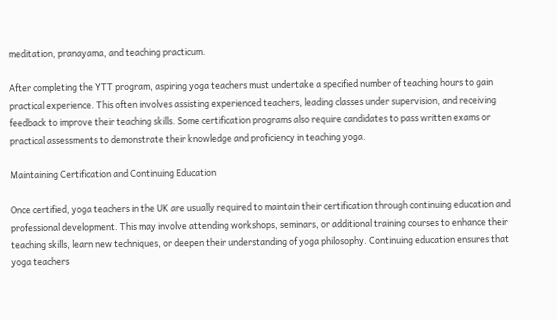meditation, pranayama, and teaching practicum.

After completing the YTT program, aspiring yoga teachers must undertake a specified number of teaching hours to gain practical experience. This often involves assisting experienced teachers, leading classes under supervision, and receiving feedback to improve their teaching skills. Some certification programs also require candidates to pass written exams or practical assessments to demonstrate their knowledge and proficiency in teaching yoga.

Maintaining Certification and Continuing Education

Once certified, yoga teachers in the UK are usually required to maintain their certification through continuing education and professional development. This may involve attending workshops, seminars, or additional training courses to enhance their teaching skills, learn new techniques, or deepen their understanding of yoga philosophy. Continuing education ensures that yoga teachers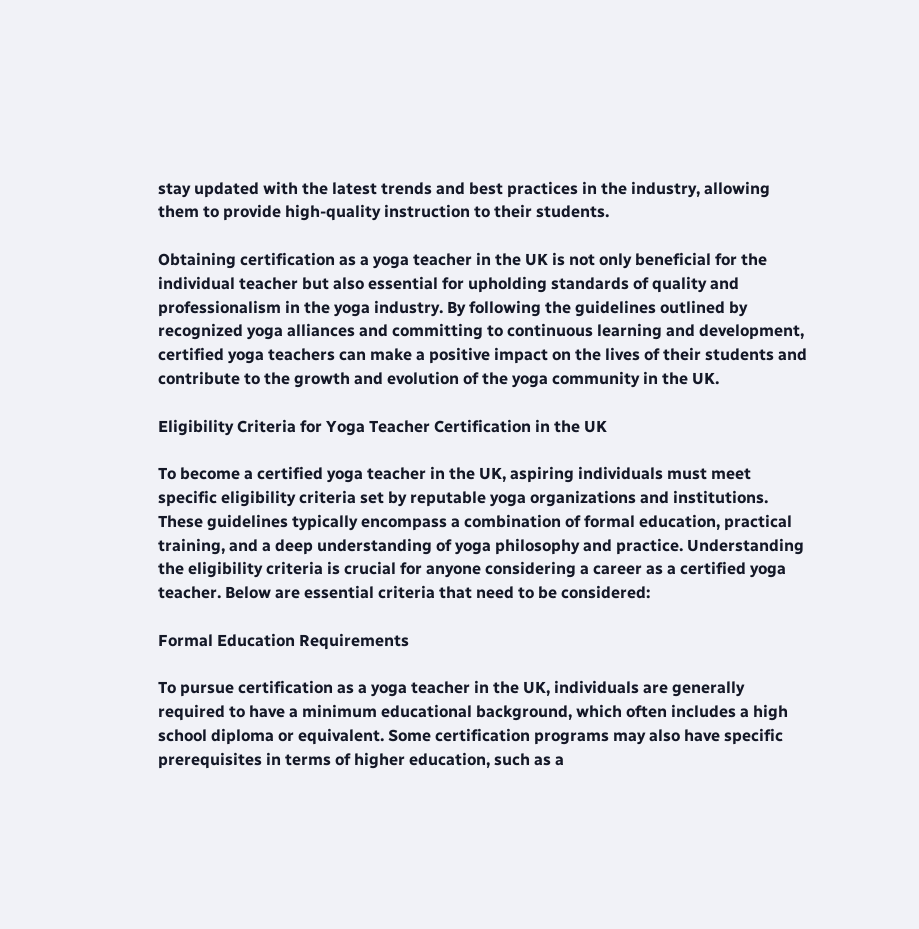stay updated with the latest trends and best practices in the industry, allowing them to provide high-quality instruction to their students.

Obtaining certification as a yoga teacher in the UK is not only beneficial for the individual teacher but also essential for upholding standards of quality and professionalism in the yoga industry. By following the guidelines outlined by recognized yoga alliances and committing to continuous learning and development, certified yoga teachers can make a positive impact on the lives of their students and contribute to the growth and evolution of the yoga community in the UK.

Eligibility Criteria for Yoga Teacher Certification in the UK

To become a certified yoga teacher in the UK, aspiring individuals must meet specific eligibility criteria set by reputable yoga organizations and institutions. These guidelines typically encompass a combination of formal education, practical training, and a deep understanding of yoga philosophy and practice. Understanding the eligibility criteria is crucial for anyone considering a career as a certified yoga teacher. Below are essential criteria that need to be considered:

Formal Education Requirements

To pursue certification as a yoga teacher in the UK, individuals are generally required to have a minimum educational background, which often includes a high school diploma or equivalent. Some certification programs may also have specific prerequisites in terms of higher education, such as a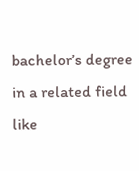bachelor’s degree in a related field like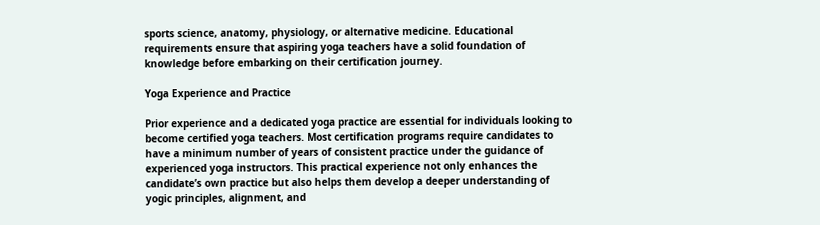sports science, anatomy, physiology, or alternative medicine. Educational requirements ensure that aspiring yoga teachers have a solid foundation of knowledge before embarking on their certification journey.

Yoga Experience and Practice

Prior experience and a dedicated yoga practice are essential for individuals looking to become certified yoga teachers. Most certification programs require candidates to have a minimum number of years of consistent practice under the guidance of experienced yoga instructors. This practical experience not only enhances the candidate’s own practice but also helps them develop a deeper understanding of yogic principles, alignment, and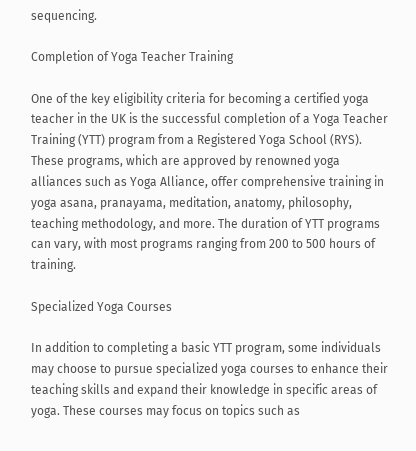sequencing.

Completion of Yoga Teacher Training

One of the key eligibility criteria for becoming a certified yoga teacher in the UK is the successful completion of a Yoga Teacher Training (YTT) program from a Registered Yoga School (RYS). These programs, which are approved by renowned yoga alliances such as Yoga Alliance, offer comprehensive training in yoga asana, pranayama, meditation, anatomy, philosophy, teaching methodology, and more. The duration of YTT programs can vary, with most programs ranging from 200 to 500 hours of training.

Specialized Yoga Courses

In addition to completing a basic YTT program, some individuals may choose to pursue specialized yoga courses to enhance their teaching skills and expand their knowledge in specific areas of yoga. These courses may focus on topics such as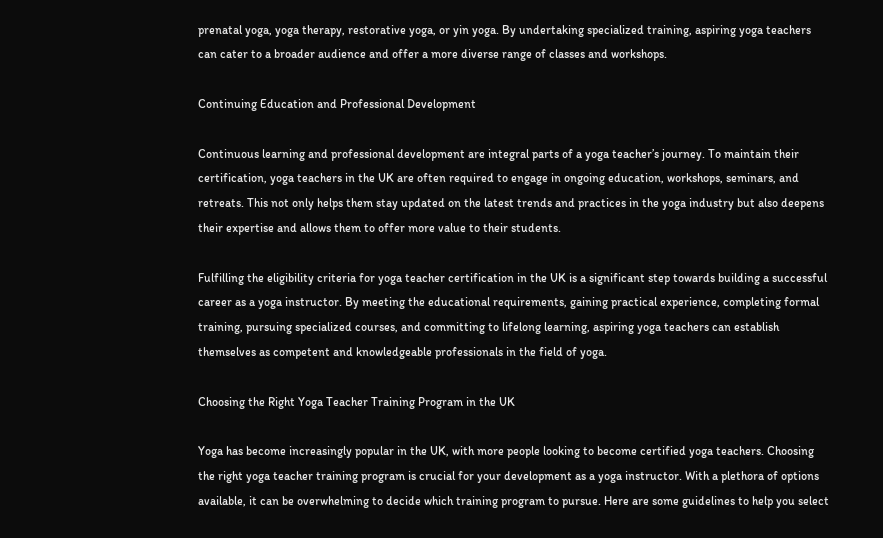prenatal yoga, yoga therapy, restorative yoga, or yin yoga. By undertaking specialized training, aspiring yoga teachers can cater to a broader audience and offer a more diverse range of classes and workshops.

Continuing Education and Professional Development

Continuous learning and professional development are integral parts of a yoga teacher’s journey. To maintain their certification, yoga teachers in the UK are often required to engage in ongoing education, workshops, seminars, and retreats. This not only helps them stay updated on the latest trends and practices in the yoga industry but also deepens their expertise and allows them to offer more value to their students.

Fulfilling the eligibility criteria for yoga teacher certification in the UK is a significant step towards building a successful career as a yoga instructor. By meeting the educational requirements, gaining practical experience, completing formal training, pursuing specialized courses, and committing to lifelong learning, aspiring yoga teachers can establish themselves as competent and knowledgeable professionals in the field of yoga.

Choosing the Right Yoga Teacher Training Program in the UK

Yoga has become increasingly popular in the UK, with more people looking to become certified yoga teachers. Choosing the right yoga teacher training program is crucial for your development as a yoga instructor. With a plethora of options available, it can be overwhelming to decide which training program to pursue. Here are some guidelines to help you select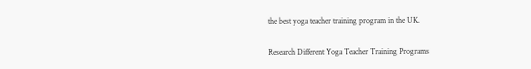the best yoga teacher training program in the UK.

Research Different Yoga Teacher Training Programs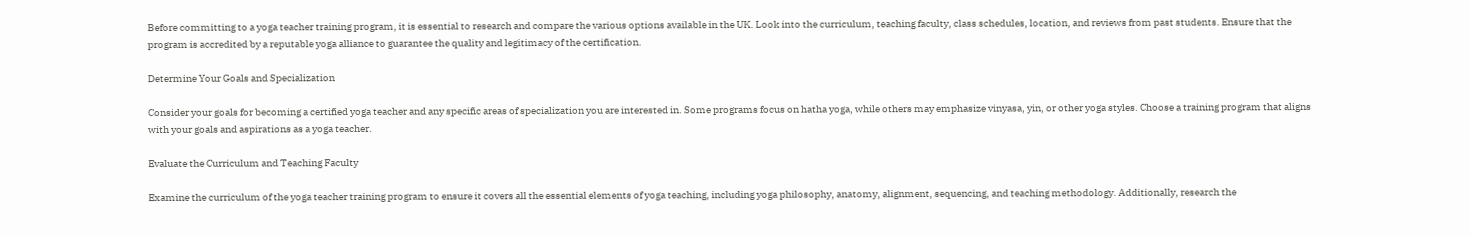Before committing to a yoga teacher training program, it is essential to research and compare the various options available in the UK. Look into the curriculum, teaching faculty, class schedules, location, and reviews from past students. Ensure that the program is accredited by a reputable yoga alliance to guarantee the quality and legitimacy of the certification.

Determine Your Goals and Specialization

Consider your goals for becoming a certified yoga teacher and any specific areas of specialization you are interested in. Some programs focus on hatha yoga, while others may emphasize vinyasa, yin, or other yoga styles. Choose a training program that aligns with your goals and aspirations as a yoga teacher.

Evaluate the Curriculum and Teaching Faculty

Examine the curriculum of the yoga teacher training program to ensure it covers all the essential elements of yoga teaching, including yoga philosophy, anatomy, alignment, sequencing, and teaching methodology. Additionally, research the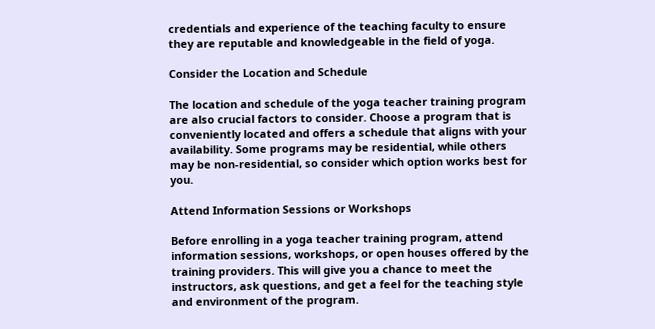credentials and experience of the teaching faculty to ensure they are reputable and knowledgeable in the field of yoga.

Consider the Location and Schedule

The location and schedule of the yoga teacher training program are also crucial factors to consider. Choose a program that is conveniently located and offers a schedule that aligns with your availability. Some programs may be residential, while others may be non-residential, so consider which option works best for you.

Attend Information Sessions or Workshops

Before enrolling in a yoga teacher training program, attend information sessions, workshops, or open houses offered by the training providers. This will give you a chance to meet the instructors, ask questions, and get a feel for the teaching style and environment of the program.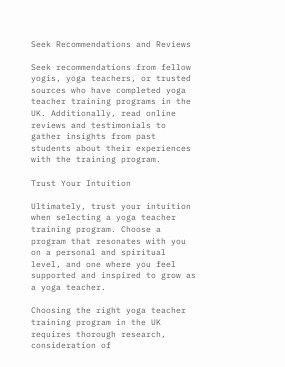Seek Recommendations and Reviews

Seek recommendations from fellow yogis, yoga teachers, or trusted sources who have completed yoga teacher training programs in the UK. Additionally, read online reviews and testimonials to gather insights from past students about their experiences with the training program.

Trust Your Intuition

Ultimately, trust your intuition when selecting a yoga teacher training program. Choose a program that resonates with you on a personal and spiritual level, and one where you feel supported and inspired to grow as a yoga teacher.

Choosing the right yoga teacher training program in the UK requires thorough research, consideration of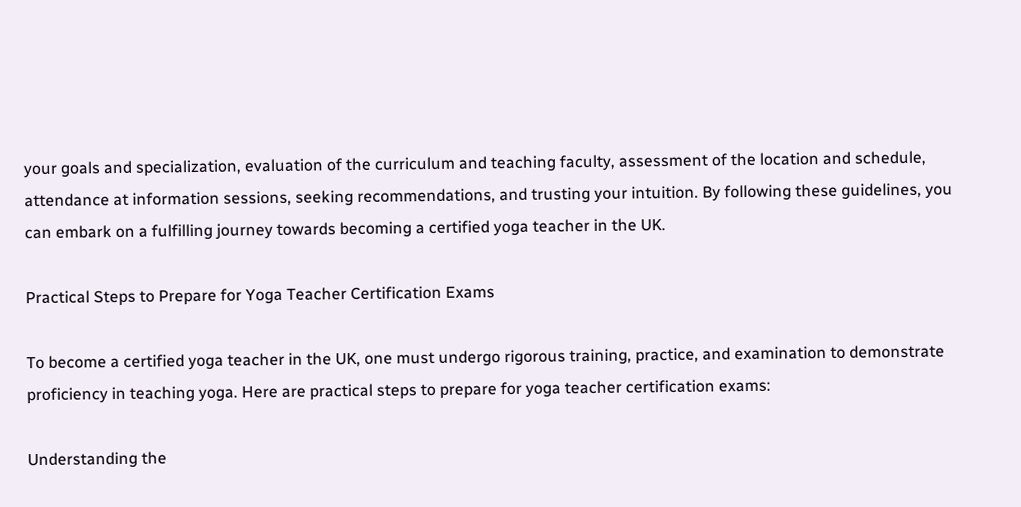your goals and specialization, evaluation of the curriculum and teaching faculty, assessment of the location and schedule, attendance at information sessions, seeking recommendations, and trusting your intuition. By following these guidelines, you can embark on a fulfilling journey towards becoming a certified yoga teacher in the UK.

Practical Steps to Prepare for Yoga Teacher Certification Exams

To become a certified yoga teacher in the UK, one must undergo rigorous training, practice, and examination to demonstrate proficiency in teaching yoga. Here are practical steps to prepare for yoga teacher certification exams:

Understanding the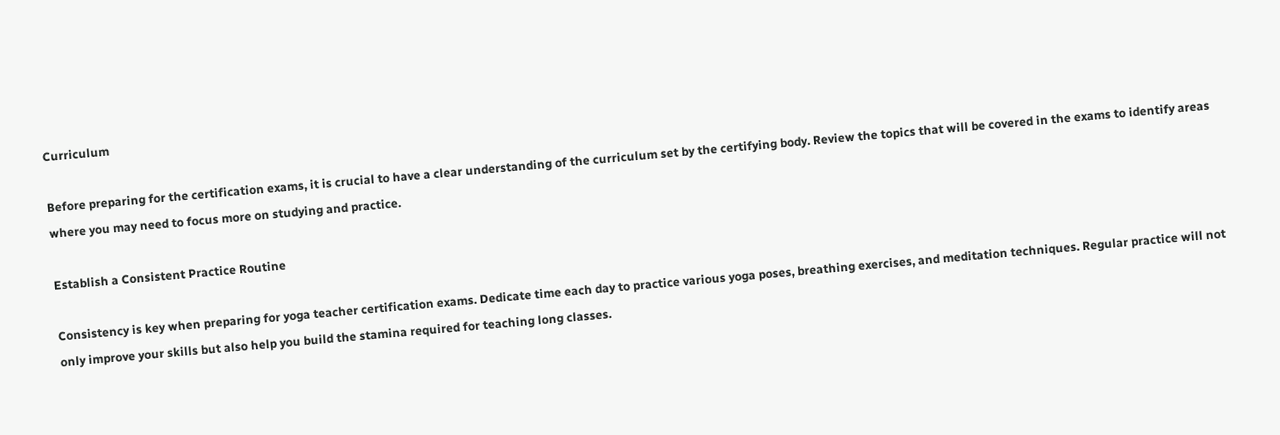Curriculum

Before preparing for the certification exams, it is crucial to have a clear understanding of the curriculum set by the certifying body. Review the topics that will be covered in the exams to identify areas where you may need to focus more on studying and practice.

Establish a Consistent Practice Routine

Consistency is key when preparing for yoga teacher certification exams. Dedicate time each day to practice various yoga poses, breathing exercises, and meditation techniques. Regular practice will not only improve your skills but also help you build the stamina required for teaching long classes.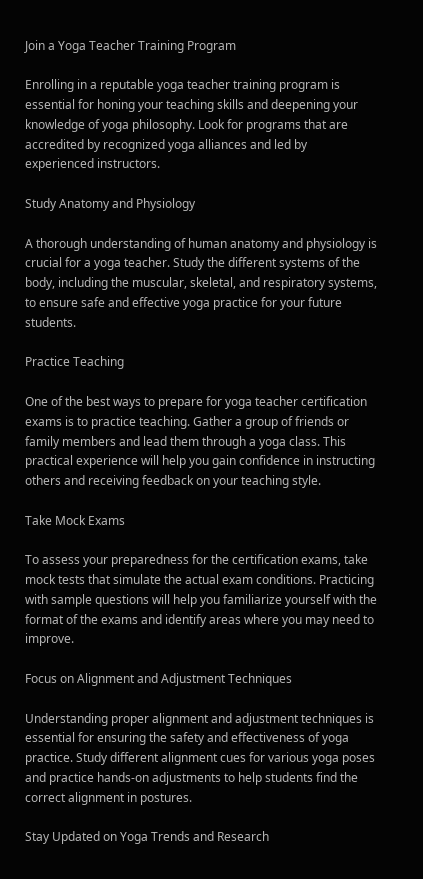Join a Yoga Teacher Training Program

Enrolling in a reputable yoga teacher training program is essential for honing your teaching skills and deepening your knowledge of yoga philosophy. Look for programs that are accredited by recognized yoga alliances and led by experienced instructors.

Study Anatomy and Physiology

A thorough understanding of human anatomy and physiology is crucial for a yoga teacher. Study the different systems of the body, including the muscular, skeletal, and respiratory systems, to ensure safe and effective yoga practice for your future students.

Practice Teaching

One of the best ways to prepare for yoga teacher certification exams is to practice teaching. Gather a group of friends or family members and lead them through a yoga class. This practical experience will help you gain confidence in instructing others and receiving feedback on your teaching style.

Take Mock Exams

To assess your preparedness for the certification exams, take mock tests that simulate the actual exam conditions. Practicing with sample questions will help you familiarize yourself with the format of the exams and identify areas where you may need to improve.

Focus on Alignment and Adjustment Techniques

Understanding proper alignment and adjustment techniques is essential for ensuring the safety and effectiveness of yoga practice. Study different alignment cues for various yoga poses and practice hands-on adjustments to help students find the correct alignment in postures.

Stay Updated on Yoga Trends and Research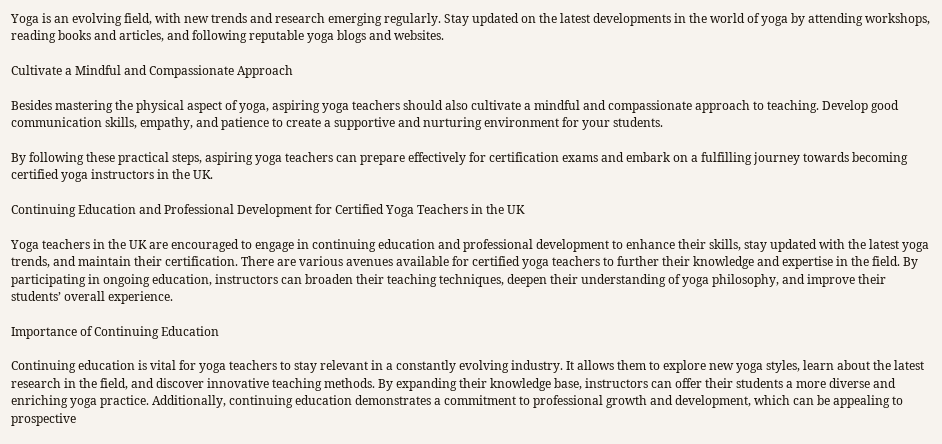Yoga is an evolving field, with new trends and research emerging regularly. Stay updated on the latest developments in the world of yoga by attending workshops, reading books and articles, and following reputable yoga blogs and websites.

Cultivate a Mindful and Compassionate Approach

Besides mastering the physical aspect of yoga, aspiring yoga teachers should also cultivate a mindful and compassionate approach to teaching. Develop good communication skills, empathy, and patience to create a supportive and nurturing environment for your students.

By following these practical steps, aspiring yoga teachers can prepare effectively for certification exams and embark on a fulfilling journey towards becoming certified yoga instructors in the UK.

Continuing Education and Professional Development for Certified Yoga Teachers in the UK

Yoga teachers in the UK are encouraged to engage in continuing education and professional development to enhance their skills, stay updated with the latest yoga trends, and maintain their certification. There are various avenues available for certified yoga teachers to further their knowledge and expertise in the field. By participating in ongoing education, instructors can broaden their teaching techniques, deepen their understanding of yoga philosophy, and improve their students’ overall experience.

Importance of Continuing Education

Continuing education is vital for yoga teachers to stay relevant in a constantly evolving industry. It allows them to explore new yoga styles, learn about the latest research in the field, and discover innovative teaching methods. By expanding their knowledge base, instructors can offer their students a more diverse and enriching yoga practice. Additionally, continuing education demonstrates a commitment to professional growth and development, which can be appealing to prospective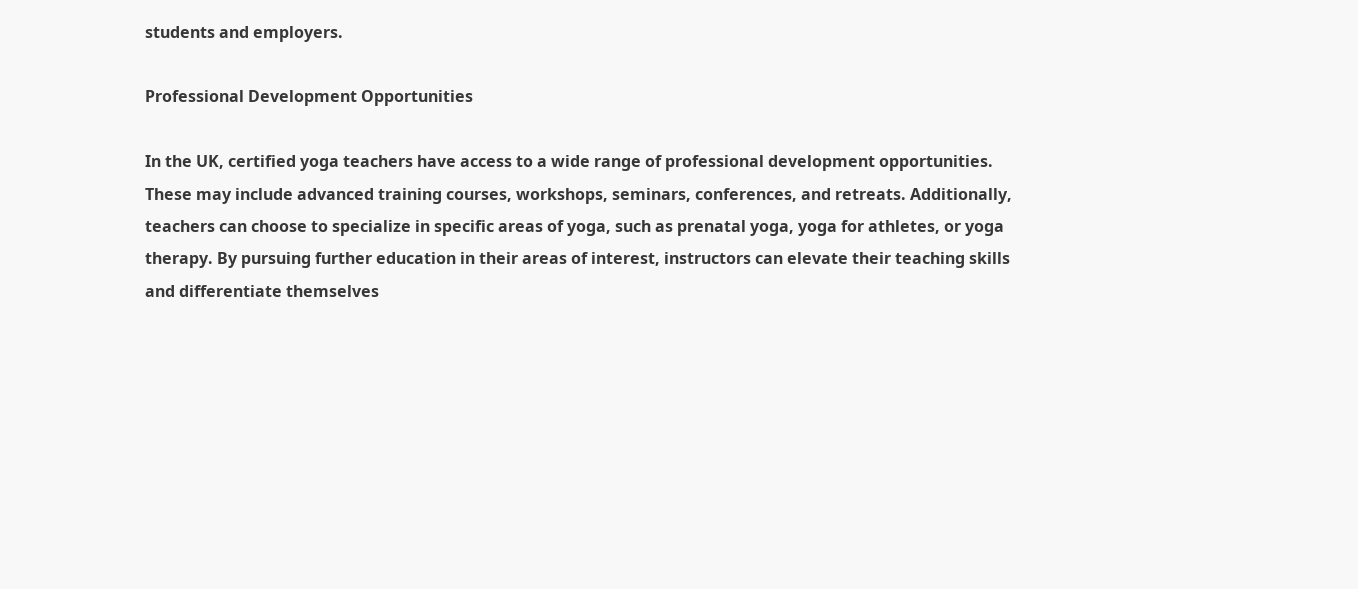students and employers.

Professional Development Opportunities

In the UK, certified yoga teachers have access to a wide range of professional development opportunities. These may include advanced training courses, workshops, seminars, conferences, and retreats. Additionally, teachers can choose to specialize in specific areas of yoga, such as prenatal yoga, yoga for athletes, or yoga therapy. By pursuing further education in their areas of interest, instructors can elevate their teaching skills and differentiate themselves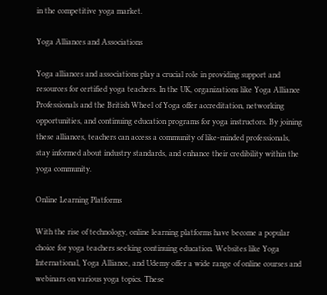in the competitive yoga market.

Yoga Alliances and Associations

Yoga alliances and associations play a crucial role in providing support and resources for certified yoga teachers. In the UK, organizations like Yoga Alliance Professionals and the British Wheel of Yoga offer accreditation, networking opportunities, and continuing education programs for yoga instructors. By joining these alliances, teachers can access a community of like-minded professionals, stay informed about industry standards, and enhance their credibility within the yoga community.

Online Learning Platforms

With the rise of technology, online learning platforms have become a popular choice for yoga teachers seeking continuing education. Websites like Yoga International, Yoga Alliance, and Udemy offer a wide range of online courses and webinars on various yoga topics. These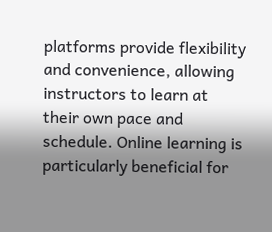platforms provide flexibility and convenience, allowing instructors to learn at their own pace and schedule. Online learning is particularly beneficial for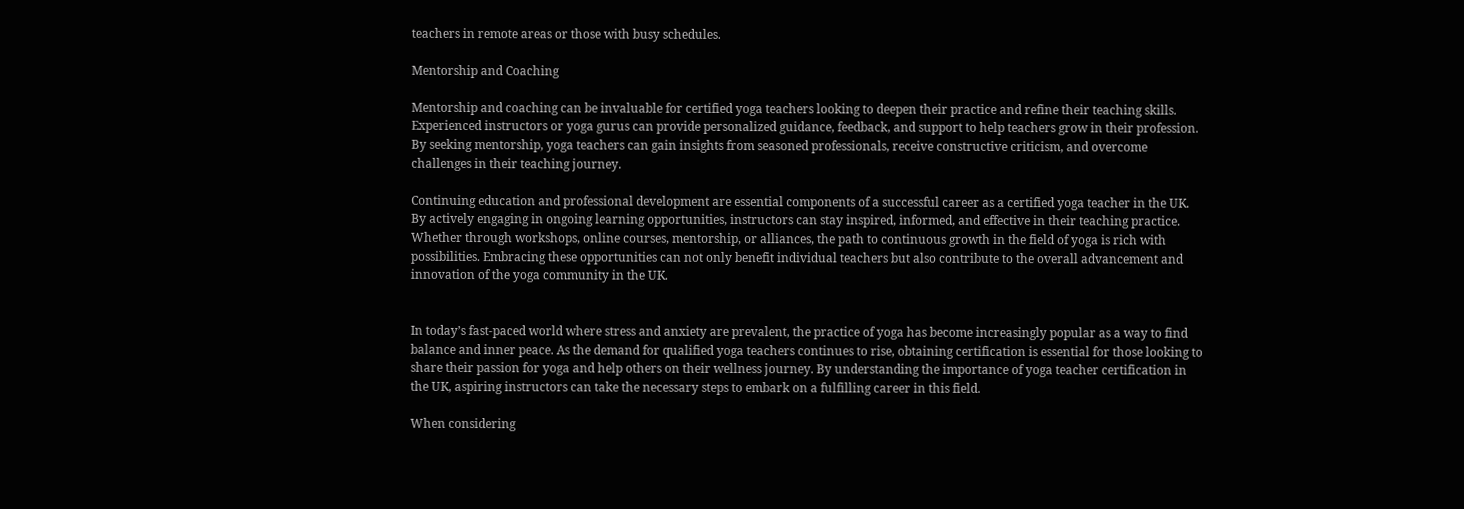teachers in remote areas or those with busy schedules.

Mentorship and Coaching

Mentorship and coaching can be invaluable for certified yoga teachers looking to deepen their practice and refine their teaching skills. Experienced instructors or yoga gurus can provide personalized guidance, feedback, and support to help teachers grow in their profession. By seeking mentorship, yoga teachers can gain insights from seasoned professionals, receive constructive criticism, and overcome challenges in their teaching journey.

Continuing education and professional development are essential components of a successful career as a certified yoga teacher in the UK. By actively engaging in ongoing learning opportunities, instructors can stay inspired, informed, and effective in their teaching practice. Whether through workshops, online courses, mentorship, or alliances, the path to continuous growth in the field of yoga is rich with possibilities. Embracing these opportunities can not only benefit individual teachers but also contribute to the overall advancement and innovation of the yoga community in the UK.


In today’s fast-paced world where stress and anxiety are prevalent, the practice of yoga has become increasingly popular as a way to find balance and inner peace. As the demand for qualified yoga teachers continues to rise, obtaining certification is essential for those looking to share their passion for yoga and help others on their wellness journey. By understanding the importance of yoga teacher certification in the UK, aspiring instructors can take the necessary steps to embark on a fulfilling career in this field.

When considering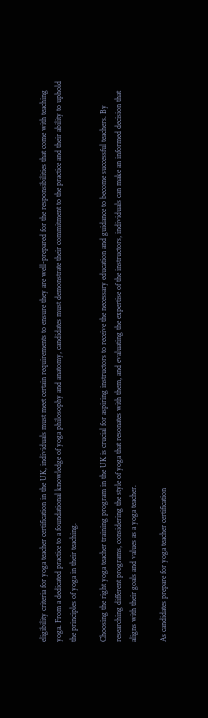eligibility criteria for yoga teacher certification in the UK, individuals must meet certain requirements to ensure they are well-prepared for the responsibilities that come with teaching yoga. From a dedicated practice to a foundational knowledge of yoga philosophy and anatomy, candidates must demonstrate their commitment to the practice and their ability to uphold the principles of yoga in their teaching.

Choosing the right yoga teacher training program in the UK is crucial for aspiring instructors to receive the necessary education and guidance to become successful teachers. By researching different programs, considering the style of yoga that resonates with them, and evaluating the expertise of the instructors, individuals can make an informed decision that aligns with their goals and values as a yoga teacher.

As candidates prepare for yoga teacher certification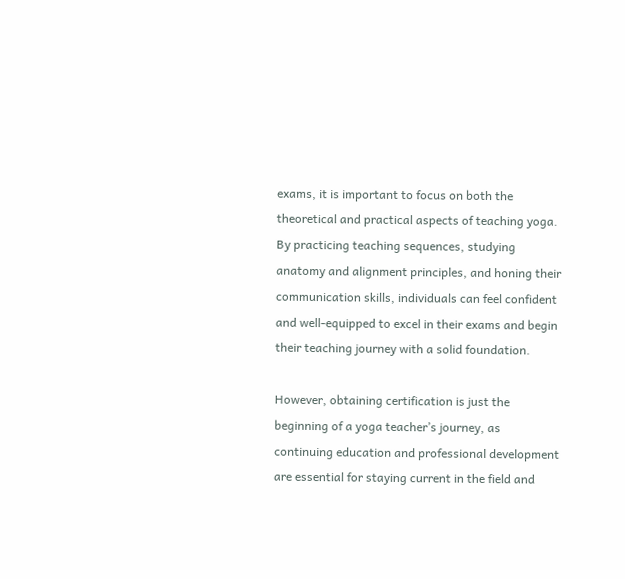exams, it is important to focus on both the theoretical and practical aspects of teaching yoga. By practicing teaching sequences, studying anatomy and alignment principles, and honing their communication skills, individuals can feel confident and well-equipped to excel in their exams and begin their teaching journey with a solid foundation.

However, obtaining certification is just the beginning of a yoga teacher’s journey, as continuing education and professional development are essential for staying current in the field and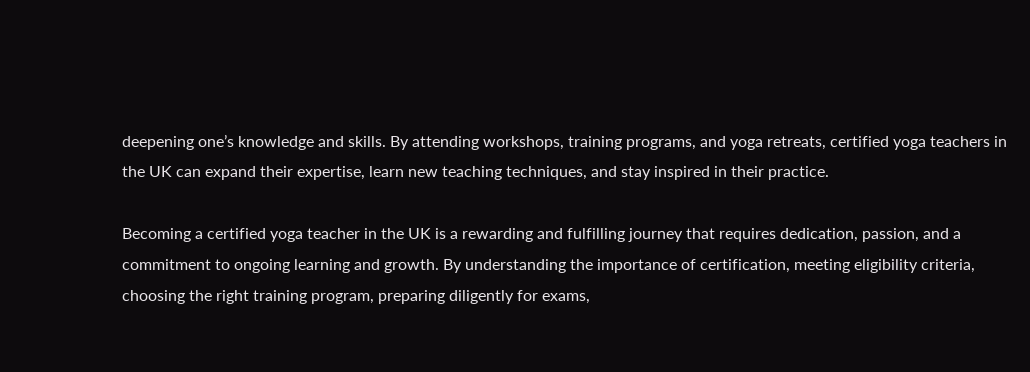deepening one’s knowledge and skills. By attending workshops, training programs, and yoga retreats, certified yoga teachers in the UK can expand their expertise, learn new teaching techniques, and stay inspired in their practice.

Becoming a certified yoga teacher in the UK is a rewarding and fulfilling journey that requires dedication, passion, and a commitment to ongoing learning and growth. By understanding the importance of certification, meeting eligibility criteria, choosing the right training program, preparing diligently for exams,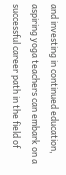and investing in continued education, aspiring yoga teachers can embark on a successful career path in the field of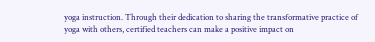yoga instruction. Through their dedication to sharing the transformative practice of yoga with others, certified teachers can make a positive impact on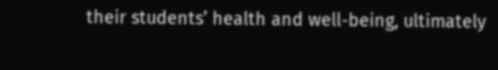their students’ health and well-being, ultimately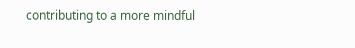contributing to a more mindful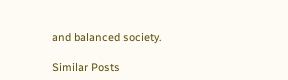and balanced society.

Similar Posts